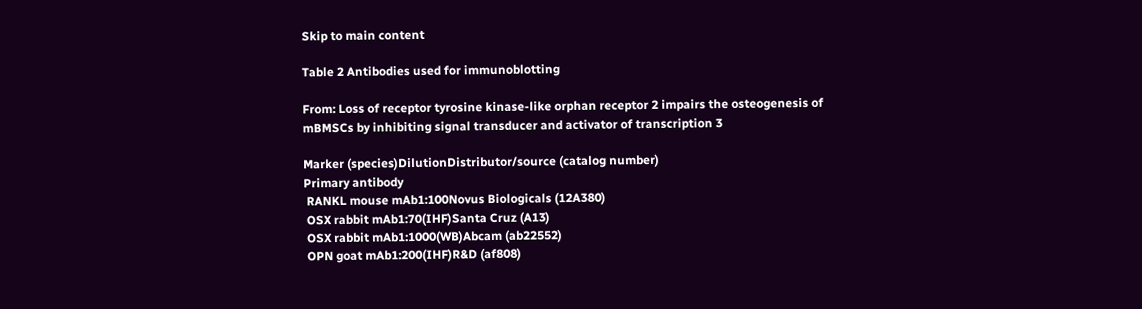Skip to main content

Table 2 Antibodies used for immunoblotting

From: Loss of receptor tyrosine kinase-like orphan receptor 2 impairs the osteogenesis of mBMSCs by inhibiting signal transducer and activator of transcription 3

Marker (species)DilutionDistributor/source (catalog number)
Primary antibody
 RANKL mouse mAb1:100Novus Biologicals (12A380)
 OSX rabbit mAb1:70(IHF)Santa Cruz (A13)
 OSX rabbit mAb1:1000(WB)Abcam (ab22552)
 OPN goat mAb1:200(IHF)R&D (af808)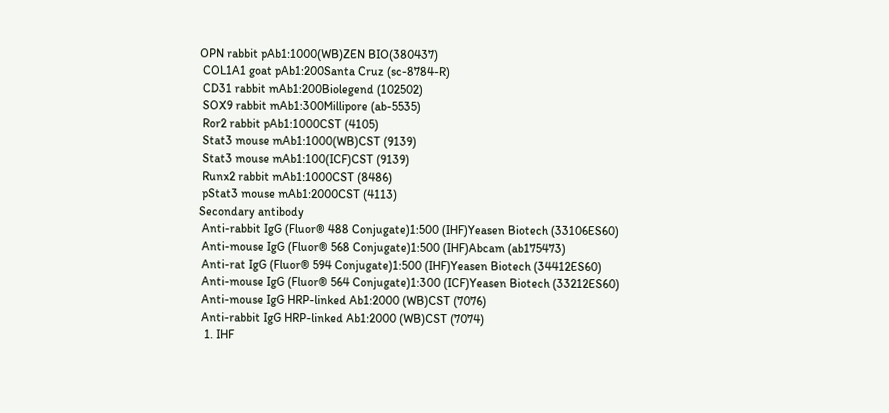OPN rabbit pAb1:1000(WB)ZEN BIO(380437)
 COL1A1 goat pAb1:200Santa Cruz (sc-8784-R)
 CD31 rabbit mAb1:200Biolegend (102502)
 SOX9 rabbit mAb1:300Millipore (ab-5535)
 Ror2 rabbit pAb1:1000CST (4105)
 Stat3 mouse mAb1:1000(WB)CST (9139)
 Stat3 mouse mAb1:100(ICF)CST (9139)
 Runx2 rabbit mAb1:1000CST (8486)
 pStat3 mouse mAb1:2000CST (4113)
Secondary antibody
 Anti-rabbit IgG (Fluor® 488 Conjugate)1:500 (IHF)Yeasen Biotech (33106ES60)
 Anti-mouse IgG (Fluor® 568 Conjugate)1:500 (IHF)Abcam (ab175473)
 Anti-rat IgG (Fluor® 594 Conjugate)1:500 (IHF)Yeasen Biotech (34412ES60)
 Anti-mouse IgG (Fluor® 564 Conjugate)1:300 (ICF)Yeasen Biotech (33212ES60)
 Anti-mouse IgG HRP-linked Ab1:2000 (WB)CST (7076)
 Anti-rabbit IgG HRP-linked Ab1:2000 (WB)CST (7074)
  1. IHF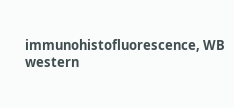immunohistofluorescence, WB western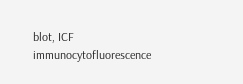blot, ICF immunocytofluorescence